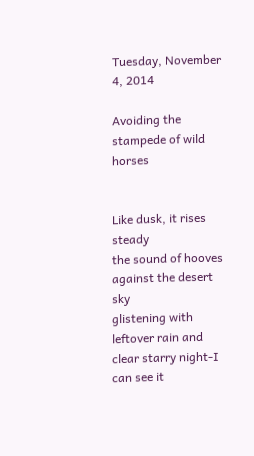Tuesday, November 4, 2014

Avoiding the stampede of wild horses


Like dusk, it rises steady
the sound of hooves against the desert sky
glistening with leftover rain and clear starry night-I can see it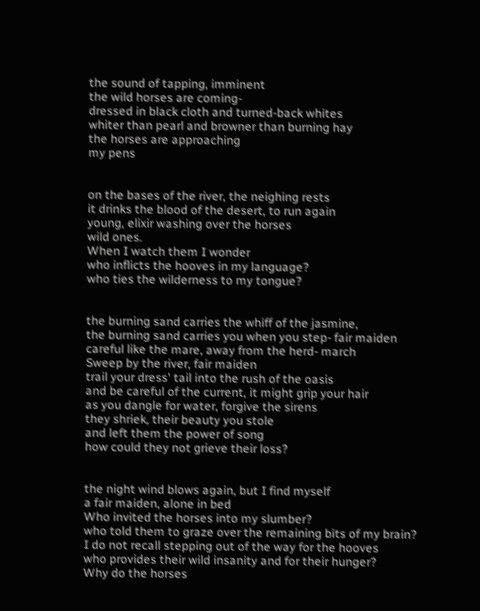the sound of tapping, imminent
the wild horses are coming-
dressed in black cloth and turned-back whites
whiter than pearl and browner than burning hay
the horses are approaching
my pens


on the bases of the river, the neighing rests
it drinks the blood of the desert, to run again
young, elixir washing over the horses
wild ones.
When I watch them I wonder
who inflicts the hooves in my language?
who ties the wilderness to my tongue?


the burning sand carries the whiff of the jasmine,
the burning sand carries you when you step- fair maiden
careful like the mare, away from the herd- march
Sweep by the river, fair maiden
trail your dress' tail into the rush of the oasis
and be careful of the current, it might grip your hair
as you dangle for water, forgive the sirens
they shriek, their beauty you stole
and left them the power of song
how could they not grieve their loss?


the night wind blows again, but I find myself
a fair maiden, alone in bed
Who invited the horses into my slumber?
who told them to graze over the remaining bits of my brain?
I do not recall stepping out of the way for the hooves
who provides their wild insanity and for their hunger?
Why do the horses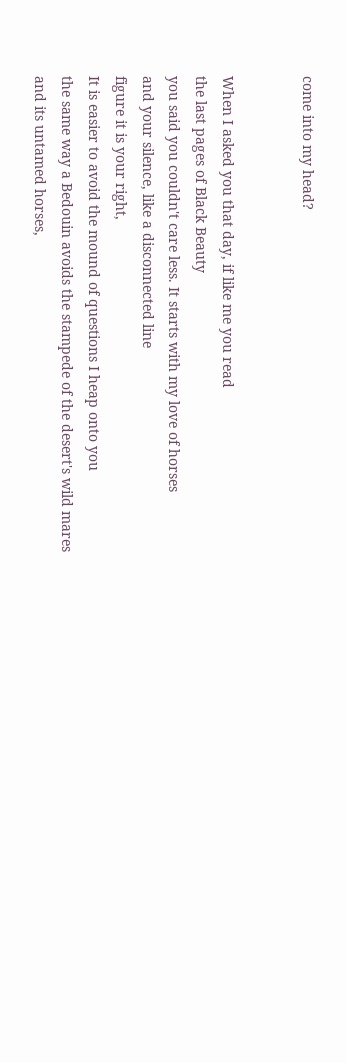come into my head?


When I asked you that day, if like me you read
the last pages of Black Beauty
you said you couldn't care less. It starts with my love of horses
and your silence, like a disconnected line
figure it is your right,
It is easier to avoid the mound of questions I heap onto you
the same way a Bedouin avoids the stampede of the desert's wild mares
and its untamed horses,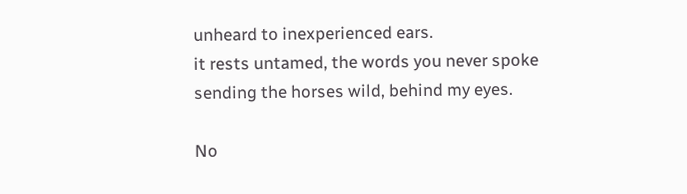unheard to inexperienced ears.
it rests untamed, the words you never spoke
sending the horses wild, behind my eyes.

No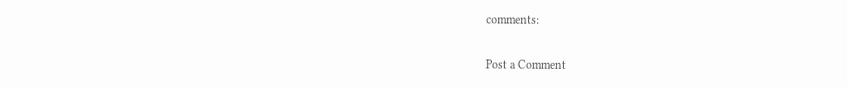comments:

Post a Comment